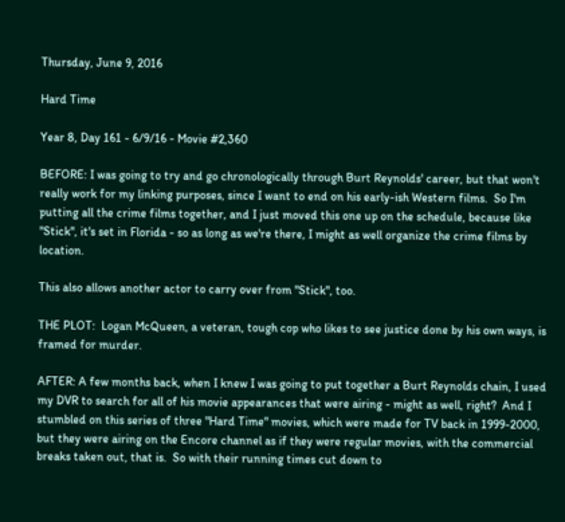Thursday, June 9, 2016

Hard Time

Year 8, Day 161 - 6/9/16 - Movie #2,360

BEFORE: I was going to try and go chronologically through Burt Reynolds' career, but that won't really work for my linking purposes, since I want to end on his early-ish Western films.  So I'm putting all the crime films together, and I just moved this one up on the schedule, because like "Stick", it's set in Florida - so as long as we're there, I might as well organize the crime films by location.

This also allows another actor to carry over from "Stick", too.

THE PLOT:  Logan McQueen, a veteran, tough cop who likes to see justice done by his own ways, is framed for murder.

AFTER: A few months back, when I knew I was going to put together a Burt Reynolds chain, I used my DVR to search for all of his movie appearances that were airing - might as well, right?  And I stumbled on this series of three "Hard Time" movies, which were made for TV back in 1999-2000, but they were airing on the Encore channel as if they were regular movies, with the commercial breaks taken out, that is.  So with their running times cut down to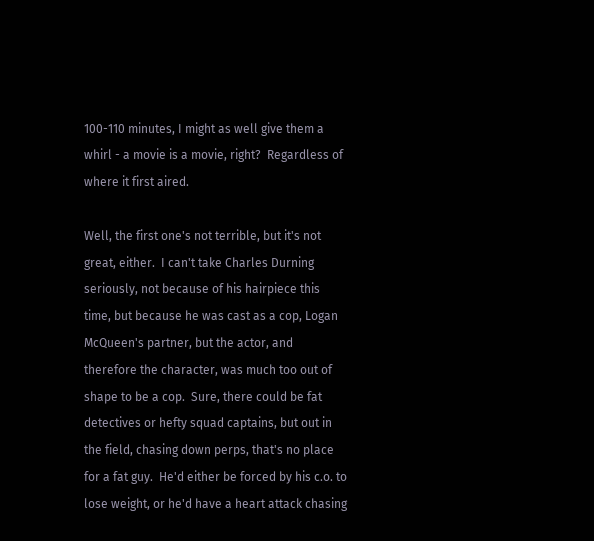100-110 minutes, I might as well give them a whirl - a movie is a movie, right?  Regardless of where it first aired.

Well, the first one's not terrible, but it's not great, either.  I can't take Charles Durning seriously, not because of his hairpiece this time, but because he was cast as a cop, Logan McQueen's partner, but the actor, and therefore the character, was much too out of shape to be a cop.  Sure, there could be fat detectives or hefty squad captains, but out in the field, chasing down perps, that's no place for a fat guy.  He'd either be forced by his c.o. to lose weight, or he'd have a heart attack chasing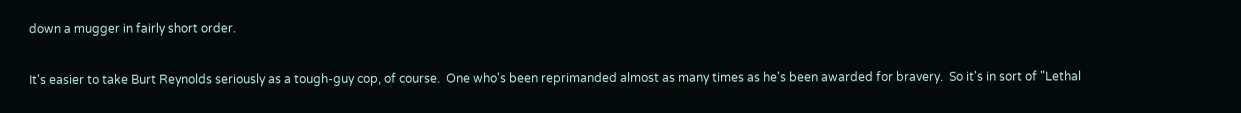down a mugger in fairly short order.

It's easier to take Burt Reynolds seriously as a tough-guy cop, of course.  One who's been reprimanded almost as many times as he's been awarded for bravery.  So it's in sort of "Lethal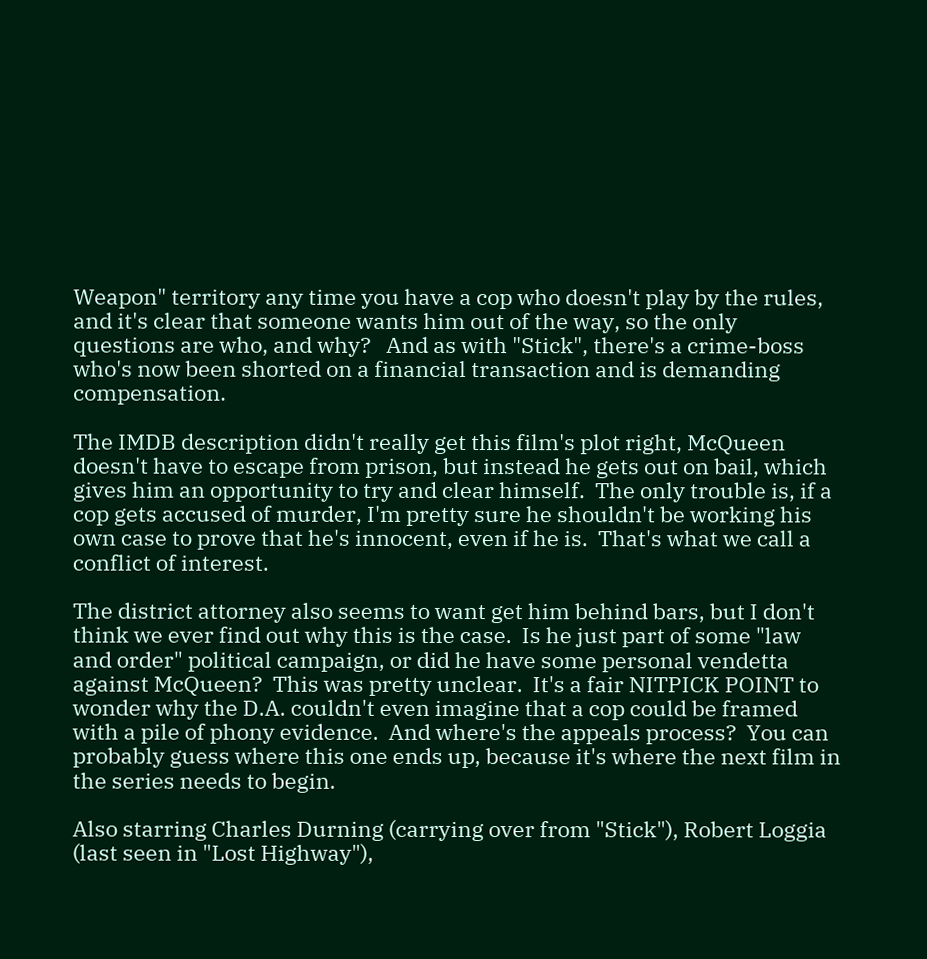Weapon" territory any time you have a cop who doesn't play by the rules, and it's clear that someone wants him out of the way, so the only questions are who, and why?   And as with "Stick", there's a crime-boss who's now been shorted on a financial transaction and is demanding compensation.

The IMDB description didn't really get this film's plot right, McQueen doesn't have to escape from prison, but instead he gets out on bail, which gives him an opportunity to try and clear himself.  The only trouble is, if a cop gets accused of murder, I'm pretty sure he shouldn't be working his own case to prove that he's innocent, even if he is.  That's what we call a conflict of interest.

The district attorney also seems to want get him behind bars, but I don't think we ever find out why this is the case.  Is he just part of some "law and order" political campaign, or did he have some personal vendetta against McQueen?  This was pretty unclear.  It's a fair NITPICK POINT to wonder why the D.A. couldn't even imagine that a cop could be framed with a pile of phony evidence.  And where's the appeals process?  You can probably guess where this one ends up, because it's where the next film in the series needs to begin.

Also starring Charles Durning (carrying over from "Stick"), Robert Loggia (last seen in "Lost Highway"),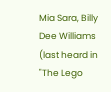Mia Sara, Billy Dee Williams (last heard in "The Lego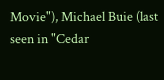Movie"), Michael Buie (last seen in "Cedar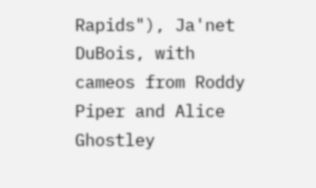Rapids"), Ja'net DuBois, with cameos from Roddy Piper and Alice Ghostley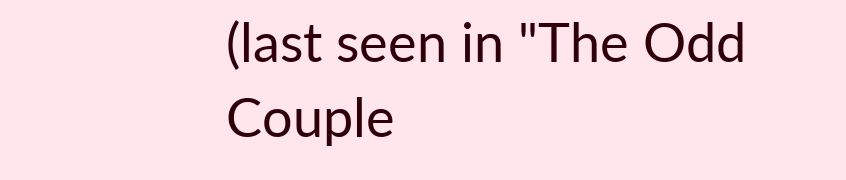(last seen in "The Odd Couple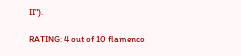II").

RATING: 4 out of 10 flamenco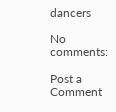dancers

No comments:

Post a Comment